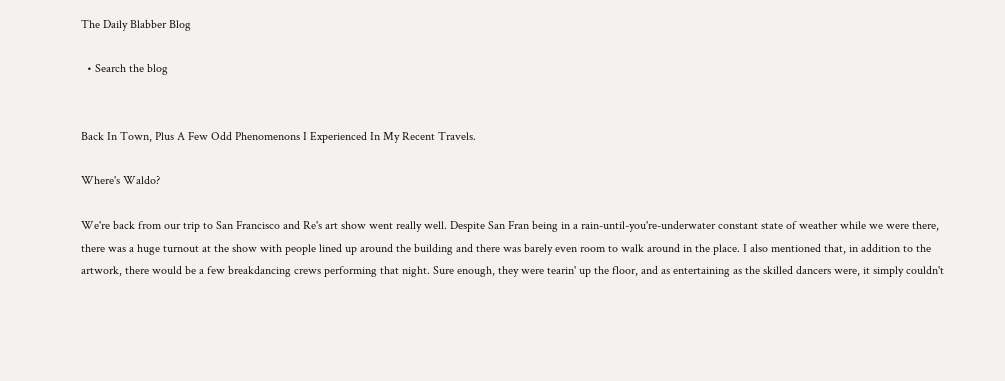The Daily Blabber Blog

  • Search the blog


Back In Town, Plus A Few Odd Phenomenons I Experienced In My Recent Travels.

Where's Waldo?

We're back from our trip to San Francisco and Re's art show went really well. Despite San Fran being in a rain-until-you're-underwater constant state of weather while we were there, there was a huge turnout at the show with people lined up around the building and there was barely even room to walk around in the place. I also mentioned that, in addition to the artwork, there would be a few breakdancing crews performing that night. Sure enough, they were tearin' up the floor, and as entertaining as the skilled dancers were, it simply couldn't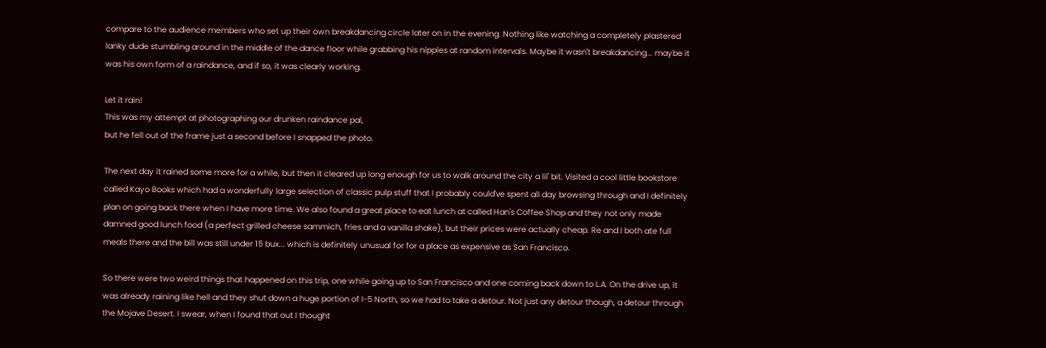compare to the audience members who set up their own breakdancing circle later on in the evening. Nothing like watching a completely plastered lanky dude stumbling around in the middle of the dance floor while grabbing his nipples at random intervals. Maybe it wasn't breakdancing... maybe it was his own form of a raindance, and if so, it was clearly working.

Let it rain!
This was my attempt at photographing our drunken raindance pal,
but he fell out of the frame just a second before I snapped the photo.

The next day it rained some more for a while, but then it cleared up long enough for us to walk around the city a lil' bit. Visited a cool little bookstore called Kayo Books which had a wonderfully large selection of classic pulp stuff that I probably could've spent all day browsing through and I definitely plan on going back there when I have more time. We also found a great place to eat lunch at called Han's Coffee Shop and they not only made damned good lunch food (a perfect grilled cheese sammich, fries and a vanilla shake), but their prices were actually cheap. Re and I both ate full meals there and the bill was still under 15 bux... which is definitely unusual for for a place as expensive as San Francisco.

So there were two weird things that happened on this trip, one while going up to San Francisco and one coming back down to L.A. On the drive up, it was already raining like hell and they shut down a huge portion of I-5 North, so we had to take a detour. Not just any detour though, a detour through the Mojave Desert. I swear, when I found that out I thought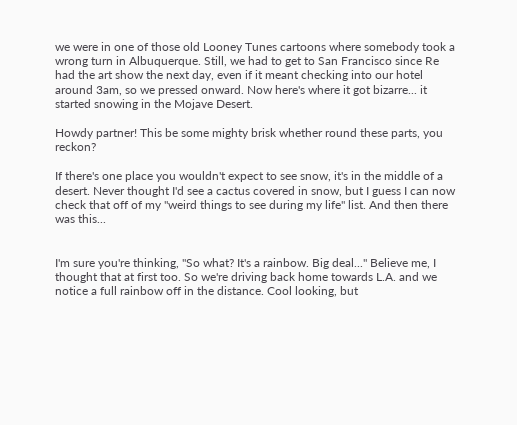we were in one of those old Looney Tunes cartoons where somebody took a wrong turn in Albuquerque. Still, we had to get to San Francisco since Re had the art show the next day, even if it meant checking into our hotel around 3am, so we pressed onward. Now here's where it got bizarre... it started snowing in the Mojave Desert.

Howdy partner! This be some mighty brisk whether round these parts, you reckon?

If there's one place you wouldn't expect to see snow, it's in the middle of a desert. Never thought I'd see a cactus covered in snow, but I guess I can now check that off of my "weird things to see during my life" list. And then there was this...


I'm sure you're thinking, "So what? It's a rainbow. Big deal..." Believe me, I thought that at first too. So we're driving back home towards L.A. and we notice a full rainbow off in the distance. Cool looking, but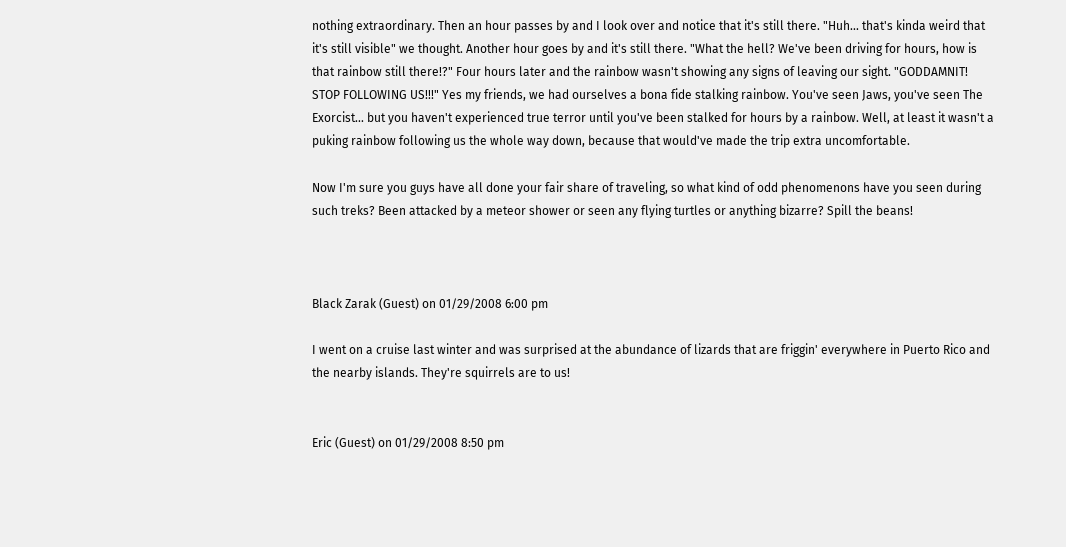nothing extraordinary. Then an hour passes by and I look over and notice that it's still there. "Huh... that's kinda weird that it's still visible" we thought. Another hour goes by and it's still there. "What the hell? We've been driving for hours, how is that rainbow still there!?" Four hours later and the rainbow wasn't showing any signs of leaving our sight. "GODDAMNIT! STOP FOLLOWING US!!!" Yes my friends, we had ourselves a bona fide stalking rainbow. You've seen Jaws, you've seen The Exorcist... but you haven't experienced true terror until you've been stalked for hours by a rainbow. Well, at least it wasn't a puking rainbow following us the whole way down, because that would've made the trip extra uncomfortable.

Now I'm sure you guys have all done your fair share of traveling, so what kind of odd phenomenons have you seen during such treks? Been attacked by a meteor shower or seen any flying turtles or anything bizarre? Spill the beans!



Black Zarak (Guest) on 01/29/2008 6:00 pm

I went on a cruise last winter and was surprised at the abundance of lizards that are friggin' everywhere in Puerto Rico and the nearby islands. They're squirrels are to us!


Eric (Guest) on 01/29/2008 8:50 pm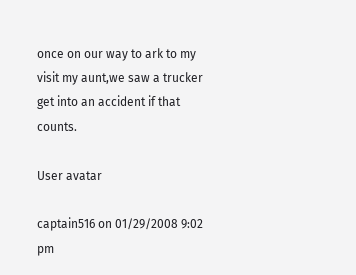once on our way to ark to my visit my aunt,we saw a trucker get into an accident if that counts.

User avatar

captain516 on 01/29/2008 9:02 pm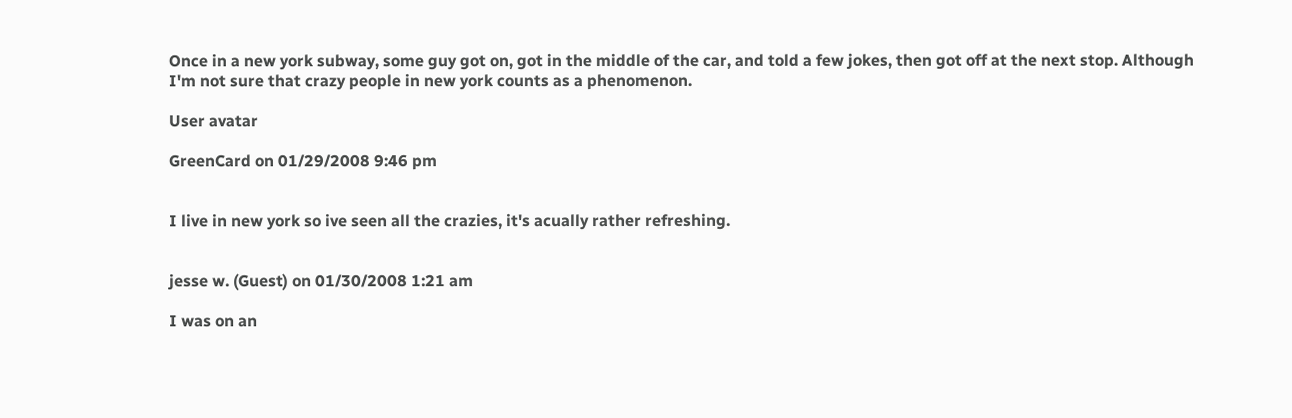Once in a new york subway, some guy got on, got in the middle of the car, and told a few jokes, then got off at the next stop. Although I'm not sure that crazy people in new york counts as a phenomenon.

User avatar

GreenCard on 01/29/2008 9:46 pm


I live in new york so ive seen all the crazies, it's acually rather refreshing.


jesse w. (Guest) on 01/30/2008 1:21 am

I was on an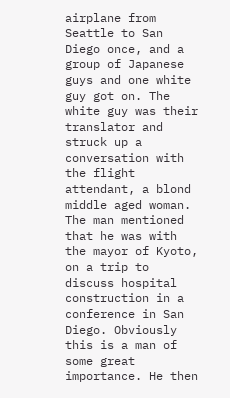airplane from Seattle to San Diego once, and a group of Japanese guys and one white guy got on. The white guy was their translator and struck up a conversation with the flight attendant, a blond middle aged woman. The man mentioned that he was with the mayor of Kyoto, on a trip to discuss hospital construction in a conference in San Diego. Obviously this is a man of some great importance. He then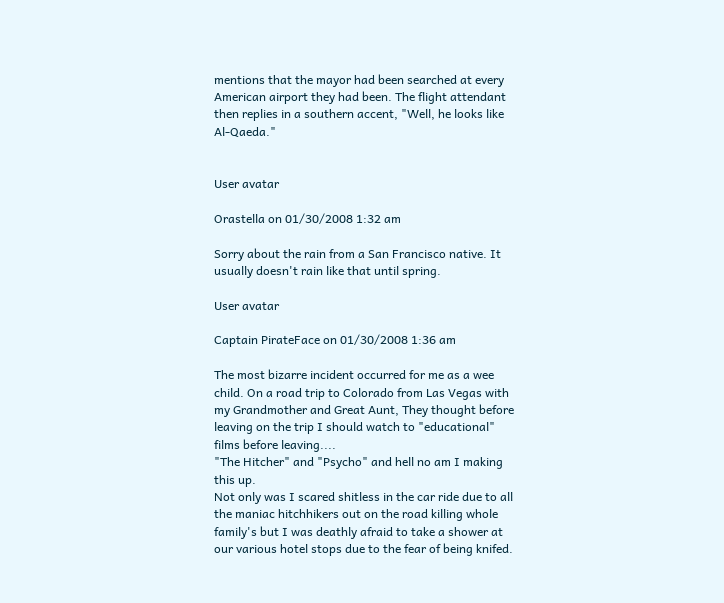mentions that the mayor had been searched at every American airport they had been. The flight attendant then replies in a southern accent, "Well, he looks like Al-Qaeda."


User avatar

Orastella on 01/30/2008 1:32 am

Sorry about the rain from a San Francisco native. It usually doesn't rain like that until spring.

User avatar

Captain PirateFace on 01/30/2008 1:36 am

The most bizarre incident occurred for me as a wee child. On a road trip to Colorado from Las Vegas with my Grandmother and Great Aunt, They thought before leaving on the trip I should watch to "educational" films before leaving....
"The Hitcher" and "Psycho" and hell no am I making this up.
Not only was I scared shitless in the car ride due to all the maniac hitchhikers out on the road killing whole family's but I was deathly afraid to take a shower at our various hotel stops due to the fear of being knifed.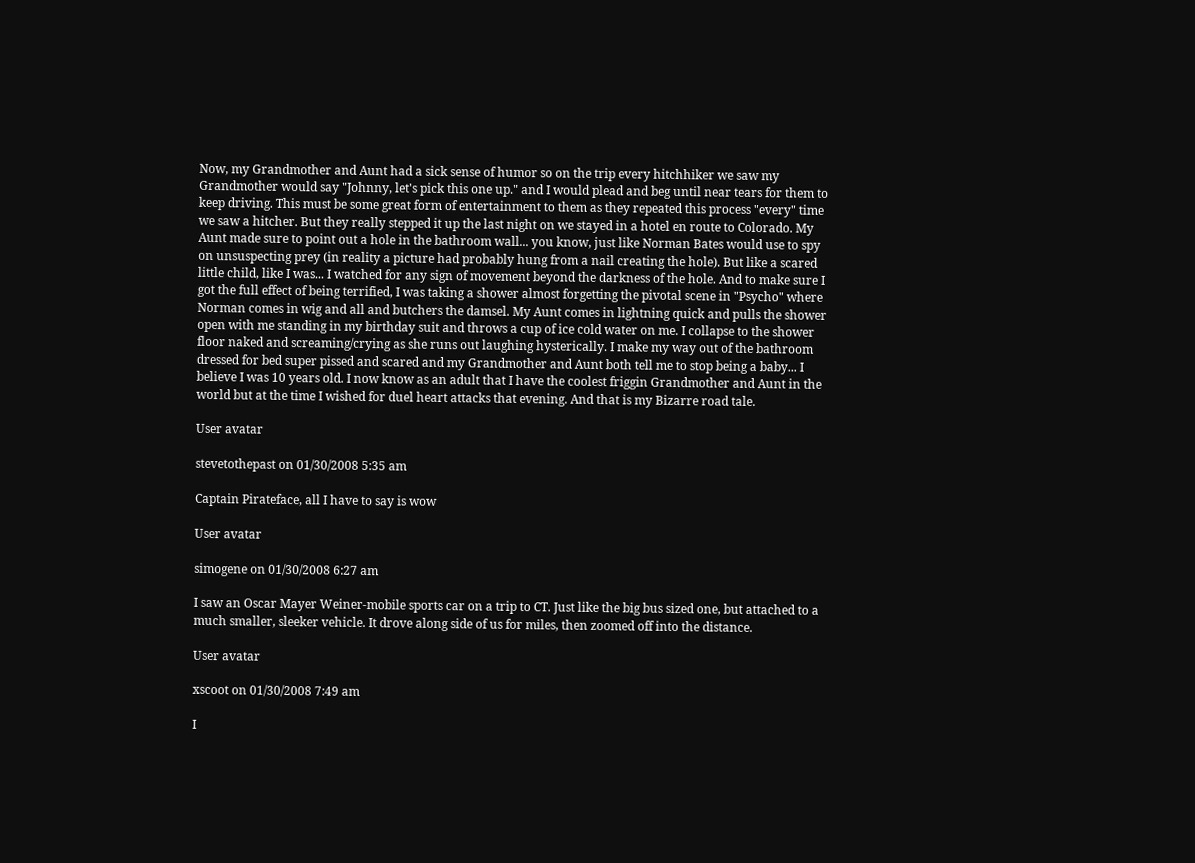Now, my Grandmother and Aunt had a sick sense of humor so on the trip every hitchhiker we saw my Grandmother would say "Johnny, let's pick this one up." and I would plead and beg until near tears for them to keep driving. This must be some great form of entertainment to them as they repeated this process "every" time we saw a hitcher. But they really stepped it up the last night on we stayed in a hotel en route to Colorado. My Aunt made sure to point out a hole in the bathroom wall... you know, just like Norman Bates would use to spy on unsuspecting prey (in reality a picture had probably hung from a nail creating the hole). But like a scared little child, like I was... I watched for any sign of movement beyond the darkness of the hole. And to make sure I got the full effect of being terrified, I was taking a shower almost forgetting the pivotal scene in "Psycho" where Norman comes in wig and all and butchers the damsel. My Aunt comes in lightning quick and pulls the shower open with me standing in my birthday suit and throws a cup of ice cold water on me. I collapse to the shower floor naked and screaming/crying as she runs out laughing hysterically. I make my way out of the bathroom dressed for bed super pissed and scared and my Grandmother and Aunt both tell me to stop being a baby... I believe I was 10 years old. I now know as an adult that I have the coolest friggin Grandmother and Aunt in the world but at the time I wished for duel heart attacks that evening. And that is my Bizarre road tale.

User avatar

stevetothepast on 01/30/2008 5:35 am

Captain Pirateface, all I have to say is wow

User avatar

simogene on 01/30/2008 6:27 am

I saw an Oscar Mayer Weiner-mobile sports car on a trip to CT. Just like the big bus sized one, but attached to a much smaller, sleeker vehicle. It drove along side of us for miles, then zoomed off into the distance.

User avatar

xscoot on 01/30/2008 7:49 am

I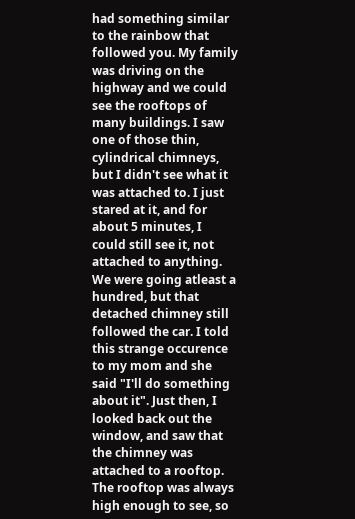had something similar to the rainbow that followed you. My family was driving on the highway and we could see the rooftops of many buildings. I saw one of those thin, cylindrical chimneys, but I didn't see what it was attached to. I just stared at it, and for about 5 minutes, I could still see it, not attached to anything. We were going atleast a hundred, but that detached chimney still followed the car. I told this strange occurence to my mom and she said "I'll do something about it". Just then, I looked back out the window, and saw that the chimney was attached to a rooftop. The rooftop was always high enough to see, so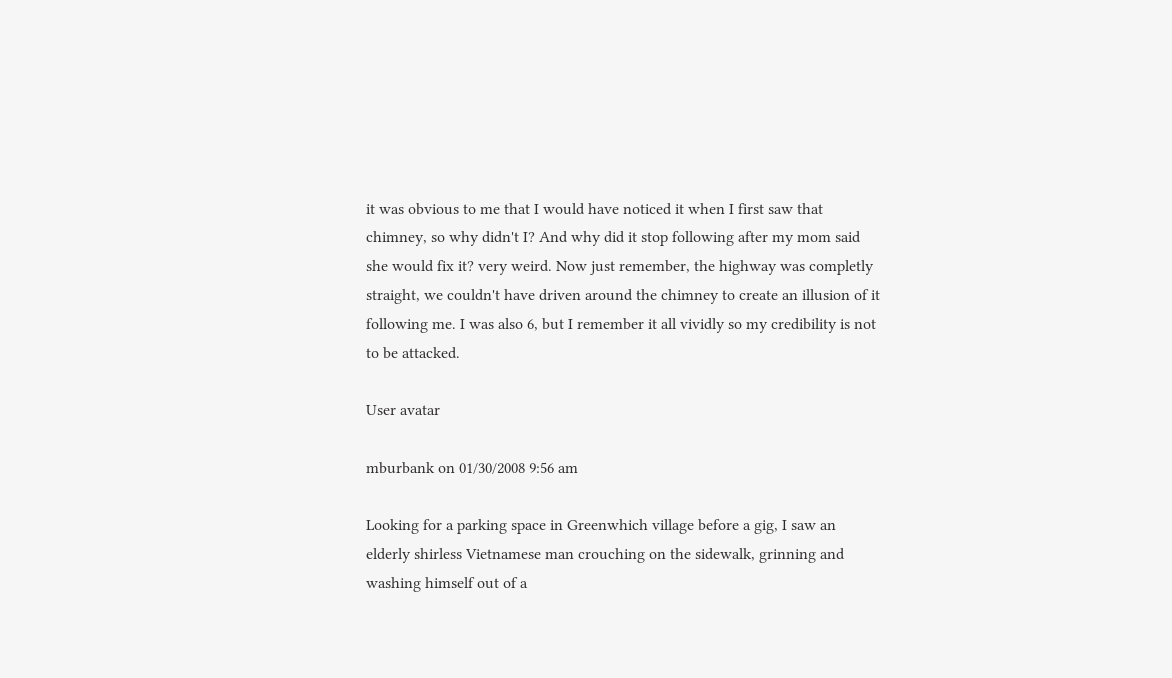it was obvious to me that I would have noticed it when I first saw that chimney, so why didn't I? And why did it stop following after my mom said she would fix it? very weird. Now just remember, the highway was completly straight, we couldn't have driven around the chimney to create an illusion of it following me. I was also 6, but I remember it all vividly so my credibility is not to be attacked.

User avatar

mburbank on 01/30/2008 9:56 am

Looking for a parking space in Greenwhich village before a gig, I saw an elderly shirless Vietnamese man crouching on the sidewalk, grinning and washing himself out of a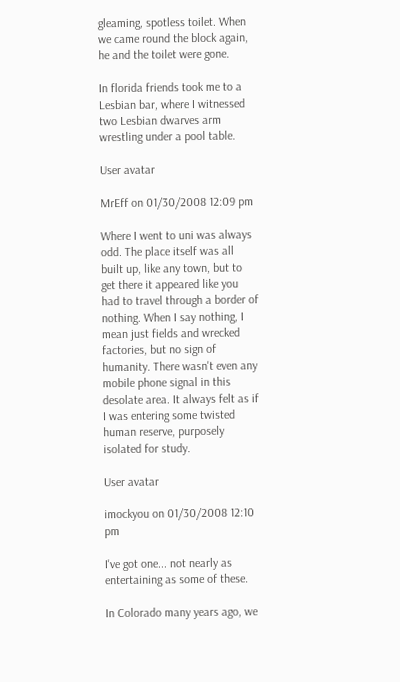gleaming, spotless toilet. When we came round the block again, he and the toilet were gone.

In florida friends took me to a Lesbian bar, where I witnessed two Lesbian dwarves arm wrestling under a pool table.

User avatar

MrEff on 01/30/2008 12:09 pm

Where I went to uni was always odd. The place itself was all built up, like any town, but to get there it appeared like you had to travel through a border of nothing. When I say nothing, I mean just fields and wrecked factories, but no sign of humanity. There wasn't even any mobile phone signal in this desolate area. It always felt as if I was entering some twisted human reserve, purposely isolated for study.

User avatar

imockyou on 01/30/2008 12:10 pm

I've got one... not nearly as entertaining as some of these.

In Colorado many years ago, we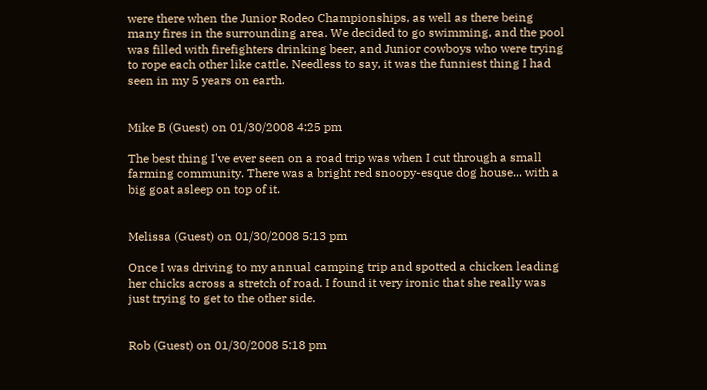were there when the Junior Rodeo Championships, as well as there being many fires in the surrounding area. We decided to go swimming, and the pool was filled with firefighters drinking beer, and Junior cowboys who were trying to rope each other like cattle. Needless to say, it was the funniest thing I had seen in my 5 years on earth.


Mike B (Guest) on 01/30/2008 4:25 pm

The best thing I've ever seen on a road trip was when I cut through a small farming community. There was a bright red snoopy-esque dog house... with a big goat asleep on top of it.


Melissa (Guest) on 01/30/2008 5:13 pm

Once I was driving to my annual camping trip and spotted a chicken leading her chicks across a stretch of road. I found it very ironic that she really was just trying to get to the other side.


Rob (Guest) on 01/30/2008 5:18 pm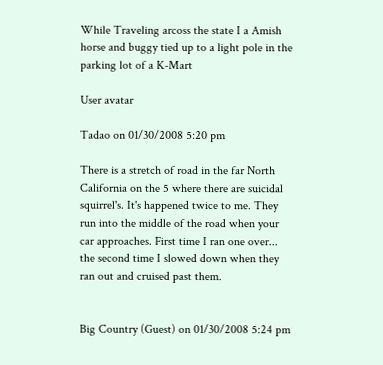While Traveling arcoss the state I a Amish horse and buggy tied up to a light pole in the parking lot of a K-Mart

User avatar

Tadao on 01/30/2008 5:20 pm

There is a stretch of road in the far North California on the 5 where there are suicidal squirrel's. It's happened twice to me. They run into the middle of the road when your car approaches. First time I ran one over... the second time I slowed down when they ran out and cruised past them.


Big Country (Guest) on 01/30/2008 5:24 pm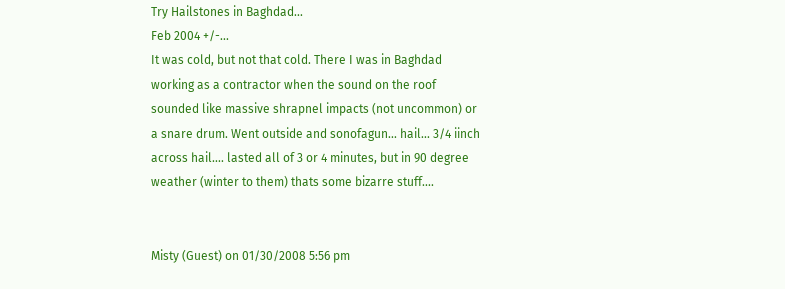Try Hailstones in Baghdad...
Feb 2004 +/-...
It was cold, but not that cold. There I was in Baghdad working as a contractor when the sound on the roof sounded like massive shrapnel impacts (not uncommon) or a snare drum. Went outside and sonofagun... hail... 3/4 iinch across hail.... lasted all of 3 or 4 minutes, but in 90 degree weather (winter to them) thats some bizarre stuff....


Misty (Guest) on 01/30/2008 5:56 pm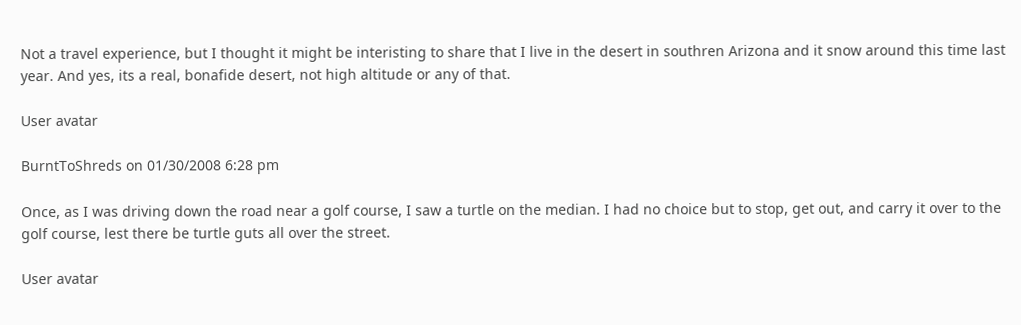Not a travel experience, but I thought it might be interisting to share that I live in the desert in southren Arizona and it snow around this time last year. And yes, its a real, bonafide desert, not high altitude or any of that.

User avatar

BurntToShreds on 01/30/2008 6:28 pm

Once, as I was driving down the road near a golf course, I saw a turtle on the median. I had no choice but to stop, get out, and carry it over to the golf course, lest there be turtle guts all over the street.

User avatar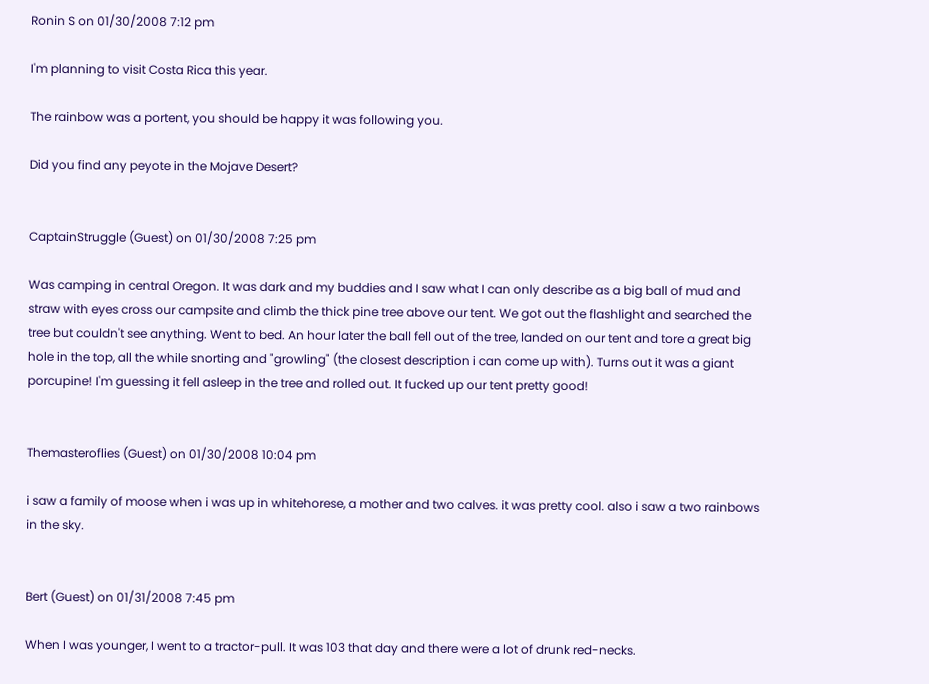Ronin S on 01/30/2008 7:12 pm

I'm planning to visit Costa Rica this year.

The rainbow was a portent, you should be happy it was following you.

Did you find any peyote in the Mojave Desert?


CaptainStruggle (Guest) on 01/30/2008 7:25 pm

Was camping in central Oregon. It was dark and my buddies and I saw what I can only describe as a big ball of mud and straw with eyes cross our campsite and climb the thick pine tree above our tent. We got out the flashlight and searched the tree but couldn't see anything. Went to bed. An hour later the ball fell out of the tree, landed on our tent and tore a great big hole in the top, all the while snorting and "growling" (the closest description i can come up with). Turns out it was a giant porcupine! I'm guessing it fell asleep in the tree and rolled out. It fucked up our tent pretty good!


Themasteroflies (Guest) on 01/30/2008 10:04 pm

i saw a family of moose when i was up in whitehorese, a mother and two calves. it was pretty cool. also i saw a two rainbows in the sky.


Bert (Guest) on 01/31/2008 7:45 pm

When I was younger, I went to a tractor-pull. It was 103 that day and there were a lot of drunk red-necks.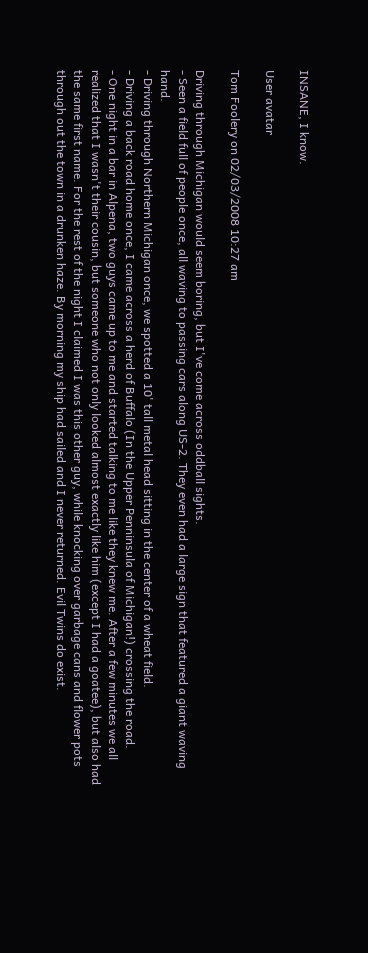INSANE, I know.

User avatar

Tom Foolery on 02/03/2008 10:27 am

Driving through Michigan would seem boring, but I've come across oddball sights.
- Seen a field full of people once, all waving to passing cars along US-2. They even had a large sign that featured a giant waving hand.
- Driving through Northern Michigan once, we spotted a 10' tall metal head sitting in the center of a wheat field.
- Driving a back road home once, I came across a herd of Buffalo (In the Upper Penninsula of Michigan!) crossing the road.
- One night in a bar in Alpena, two guys came up to me and started talking to me like they knew me. After a few minutes we all realized that I wasn't their cousin, but someone who not only looked almost exactly like him (except I had a goatee), but also had the same first name. For the rest of the night I claimed I was this other guy, while knocking over garbage cans and flower pots through out the town in a drunken haze. By morning my ship had sailed and I never returned. Evil Twins do exist.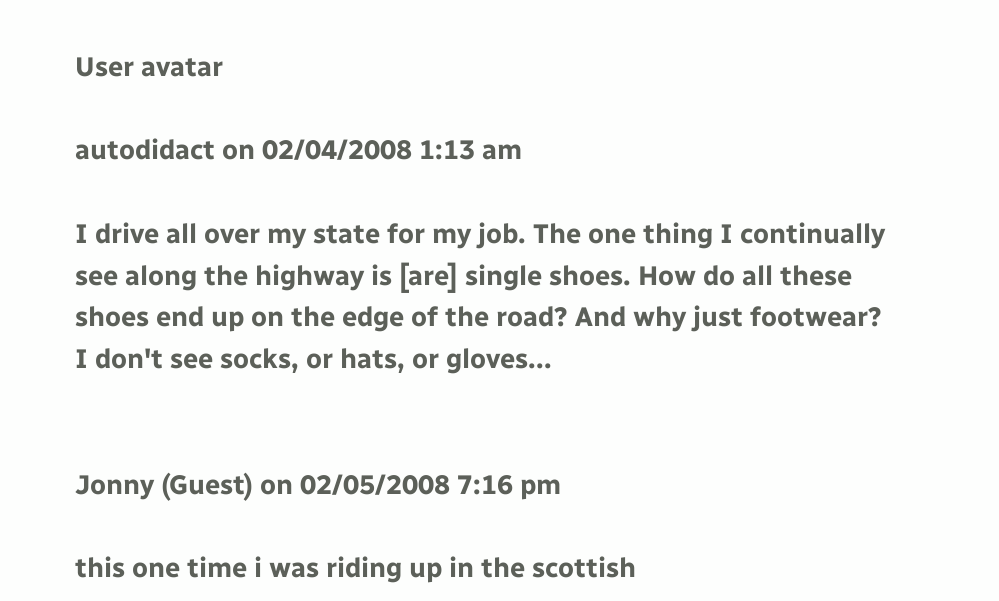User avatar

autodidact on 02/04/2008 1:13 am

I drive all over my state for my job. The one thing I continually see along the highway is [are] single shoes. How do all these shoes end up on the edge of the road? And why just footwear? I don't see socks, or hats, or gloves...


Jonny (Guest) on 02/05/2008 7:16 pm

this one time i was riding up in the scottish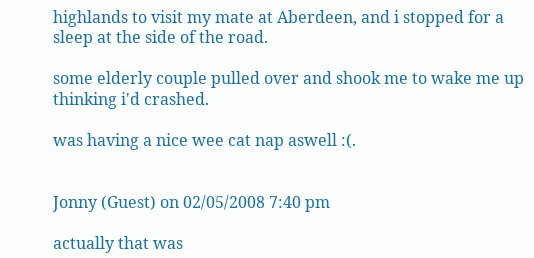highlands to visit my mate at Aberdeen, and i stopped for a sleep at the side of the road.

some elderly couple pulled over and shook me to wake me up thinking i'd crashed.

was having a nice wee cat nap aswell :(.


Jonny (Guest) on 02/05/2008 7:40 pm

actually that was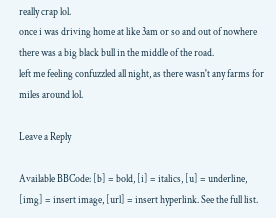really crap lol.
once i was driving home at like 3am or so and out of nowhere there was a big black bull in the middle of the road.
left me feeling confuzzled all night, as there wasn't any farms for miles around lol.

Leave a Reply

Available BBCode: [b] = bold, [i] = italics, [u] = underline,
[img] = insert image, [url] = insert hyperlink. See the full list.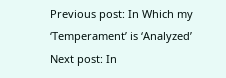Previous post: In Which my ‘Temperament’ is ‘Analyzed’
Next post: In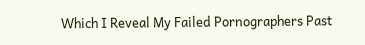Which I Reveal My Failed Pornographers Past